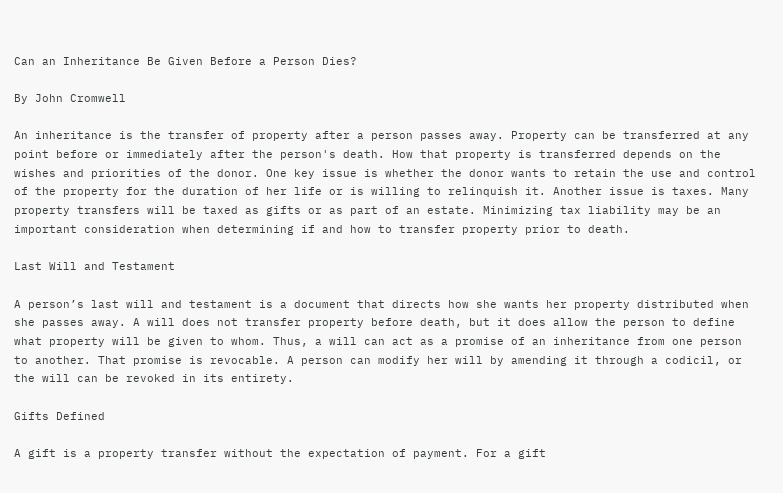Can an Inheritance Be Given Before a Person Dies?

By John Cromwell

An inheritance is the transfer of property after a person passes away. Property can be transferred at any point before or immediately after the person's death. How that property is transferred depends on the wishes and priorities of the donor. One key issue is whether the donor wants to retain the use and control of the property for the duration of her life or is willing to relinquish it. Another issue is taxes. Many property transfers will be taxed as gifts or as part of an estate. Minimizing tax liability may be an important consideration when determining if and how to transfer property prior to death.

Last Will and Testament

A person’s last will and testament is a document that directs how she wants her property distributed when she passes away. A will does not transfer property before death, but it does allow the person to define what property will be given to whom. Thus, a will can act as a promise of an inheritance from one person to another. That promise is revocable. A person can modify her will by amending it through a codicil, or the will can be revoked in its entirety.

Gifts Defined

A gift is a property transfer without the expectation of payment. For a gift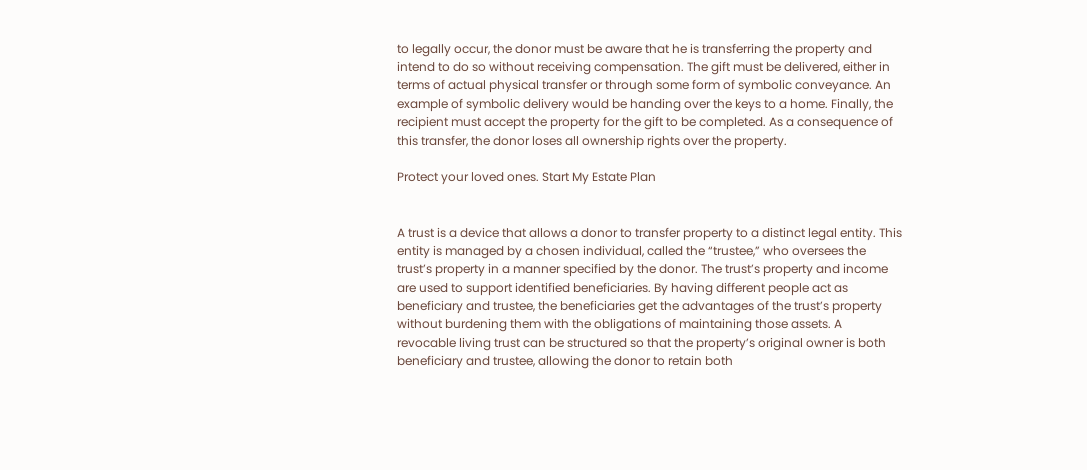to legally occur, the donor must be aware that he is transferring the property and intend to do so without receiving compensation. The gift must be delivered, either in terms of actual physical transfer or through some form of symbolic conveyance. An example of symbolic delivery would be handing over the keys to a home. Finally, the recipient must accept the property for the gift to be completed. As a consequence of this transfer, the donor loses all ownership rights over the property.

Protect your loved ones. Start My Estate Plan


A trust is a device that allows a donor to transfer property to a distinct legal entity. This entity is managed by a chosen individual, called the “trustee,” who oversees the trust’s property in a manner specified by the donor. The trust’s property and income are used to support identified beneficiaries. By having different people act as beneficiary and trustee, the beneficiaries get the advantages of the trust’s property without burdening them with the obligations of maintaining those assets. A revocable living trust can be structured so that the property’s original owner is both beneficiary and trustee, allowing the donor to retain both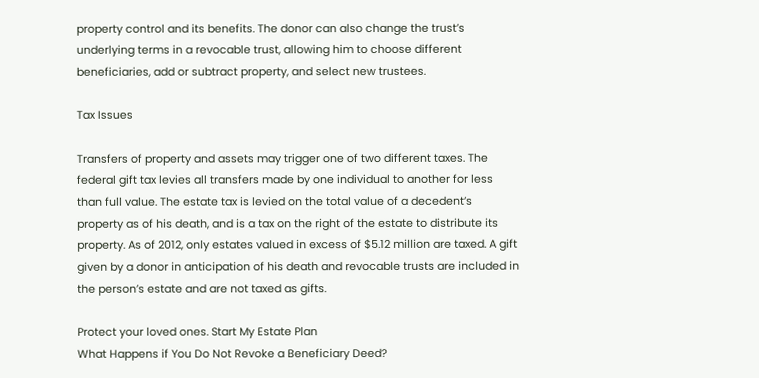property control and its benefits. The donor can also change the trust’s underlying terms in a revocable trust, allowing him to choose different beneficiaries, add or subtract property, and select new trustees.

Tax Issues

Transfers of property and assets may trigger one of two different taxes. The federal gift tax levies all transfers made by one individual to another for less than full value. The estate tax is levied on the total value of a decedent’s property as of his death, and is a tax on the right of the estate to distribute its property. As of 2012, only estates valued in excess of $5.12 million are taxed. A gift given by a donor in anticipation of his death and revocable trusts are included in the person’s estate and are not taxed as gifts.

Protect your loved ones. Start My Estate Plan
What Happens if You Do Not Revoke a Beneficiary Deed?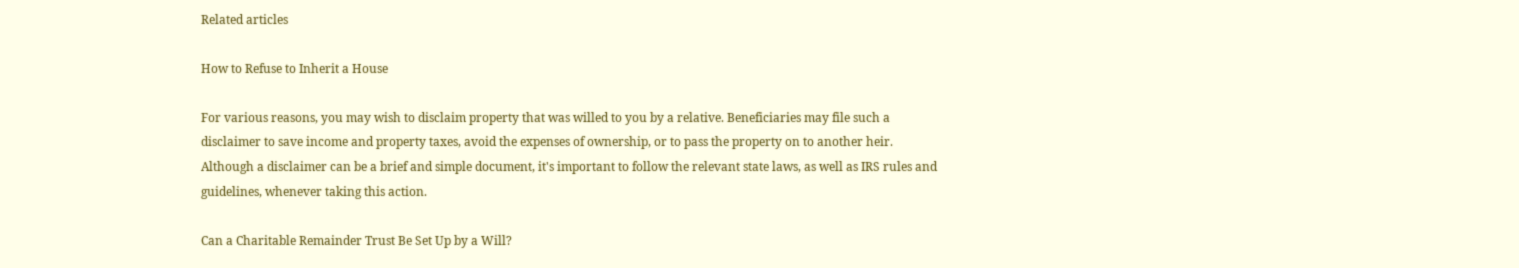Related articles

How to Refuse to Inherit a House

For various reasons, you may wish to disclaim property that was willed to you by a relative. Beneficiaries may file such a disclaimer to save income and property taxes, avoid the expenses of ownership, or to pass the property on to another heir. Although a disclaimer can be a brief and simple document, it's important to follow the relevant state laws, as well as IRS rules and guidelines, whenever taking this action.

Can a Charitable Remainder Trust Be Set Up by a Will?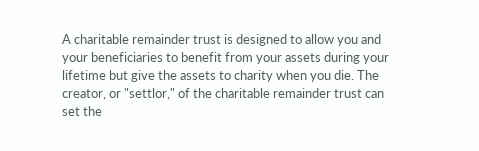A charitable remainder trust is designed to allow you and your beneficiaries to benefit from your assets during your lifetime but give the assets to charity when you die. The creator, or "settlor," of the charitable remainder trust can set the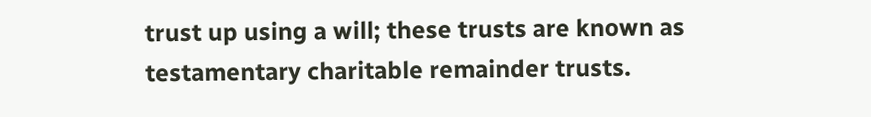trust up using a will; these trusts are known as testamentary charitable remainder trusts.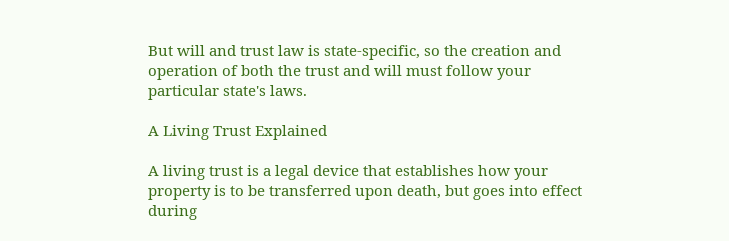But will and trust law is state-specific, so the creation and operation of both the trust and will must follow your particular state's laws.

A Living Trust Explained

A living trust is a legal device that establishes how your property is to be transferred upon death, but goes into effect during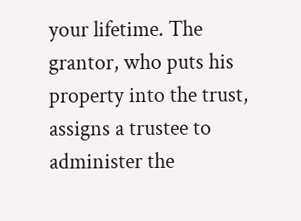your lifetime. The grantor, who puts his property into the trust, assigns a trustee to administer the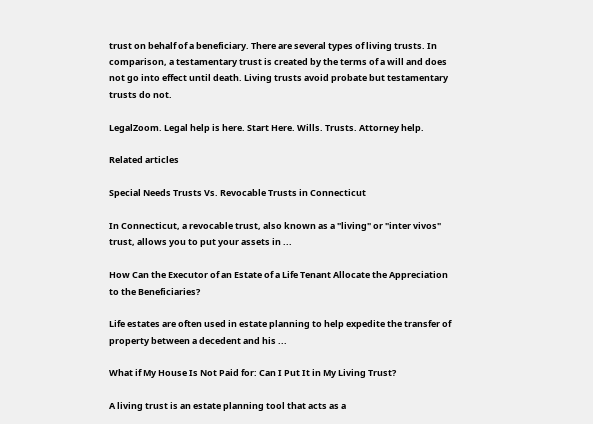trust on behalf of a beneficiary. There are several types of living trusts. In comparison, a testamentary trust is created by the terms of a will and does not go into effect until death. Living trusts avoid probate but testamentary trusts do not.

LegalZoom. Legal help is here. Start Here. Wills. Trusts. Attorney help.

Related articles

Special Needs Trusts Vs. Revocable Trusts in Connecticut

In Connecticut, a revocable trust, also known as a "living" or "inter vivos" trust, allows you to put your assets in ...

How Can the Executor of an Estate of a Life Tenant Allocate the Appreciation to the Beneficiaries?

Life estates are often used in estate planning to help expedite the transfer of property between a decedent and his ...

What if My House Is Not Paid for: Can I Put It in My Living Trust?

A living trust is an estate planning tool that acts as a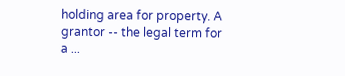holding area for property. A grantor -- the legal term for a ...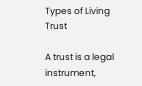Types of Living Trust

A trust is a legal instrument,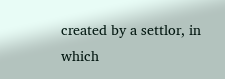created by a settlor, in which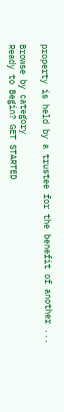property is held by a trustee for the benefit of another ...

Browse by category
Ready to Begin? GET STARTED